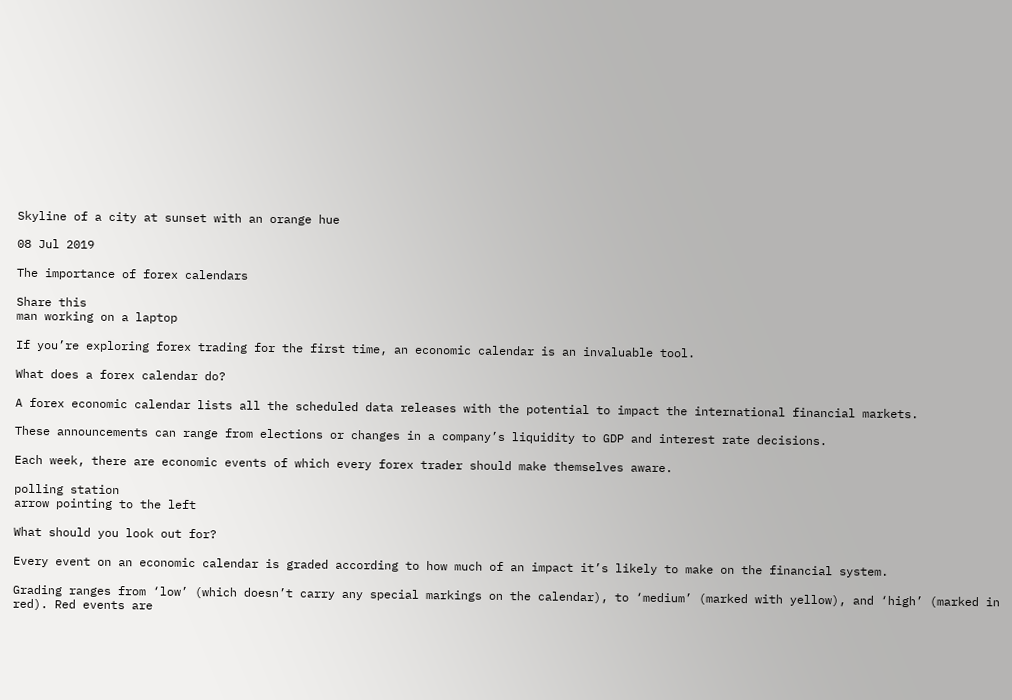Skyline of a city at sunset with an orange hue

08 Jul 2019

The importance of forex calendars

Share this
man working on a laptop

If you’re exploring forex trading for the first time, an economic calendar is an invaluable tool.

What does a forex calendar do?

A forex economic calendar lists all the scheduled data releases with the potential to impact the international financial markets.

These announcements can range from elections or changes in a company’s liquidity to GDP and interest rate decisions.

Each week, there are economic events of which every forex trader should make themselves aware.

polling station
arrow pointing to the left

What should you look out for?

Every event on an economic calendar is graded according to how much of an impact it’s likely to make on the financial system.

Grading ranges from ‘low’ (which doesn’t carry any special markings on the calendar), to ‘medium’ (marked with yellow), and ‘high’ (marked in red). Red events are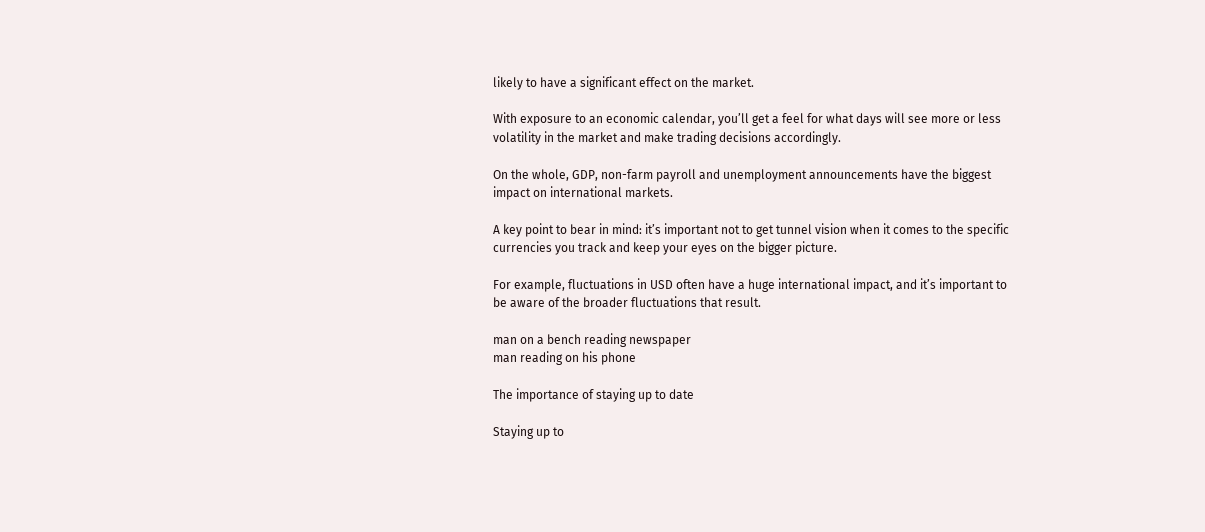likely to have a significant effect on the market.

With exposure to an economic calendar, you’ll get a feel for what days will see more or less volatility in the market and make trading decisions accordingly.

On the whole, GDP, non-farm payroll and unemployment announcements have the biggest impact on international markets.

A key point to bear in mind: it’s important not to get tunnel vision when it comes to the specific currencies you track and keep your eyes on the bigger picture.

For example, fluctuations in USD often have a huge international impact, and it’s important to be aware of the broader fluctuations that result.

man on a bench reading newspaper
man reading on his phone

The importance of staying up to date

Staying up to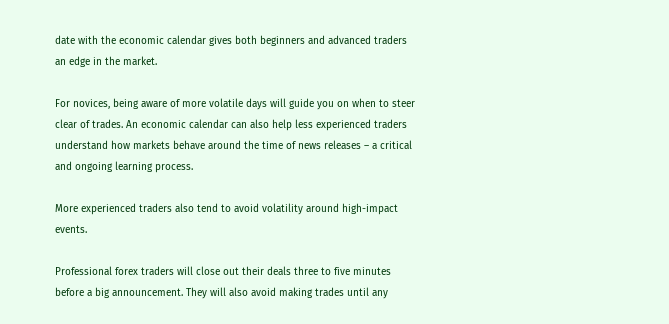date with the economic calendar gives both beginners and advanced traders an edge in the market.

For novices, being aware of more volatile days will guide you on when to steer clear of trades. An economic calendar can also help less experienced traders understand how markets behave around the time of news releases – a critical and ongoing learning process.

More experienced traders also tend to avoid volatility around high-impact events.

Professional forex traders will close out their deals three to five minutes before a big announcement. They will also avoid making trades until any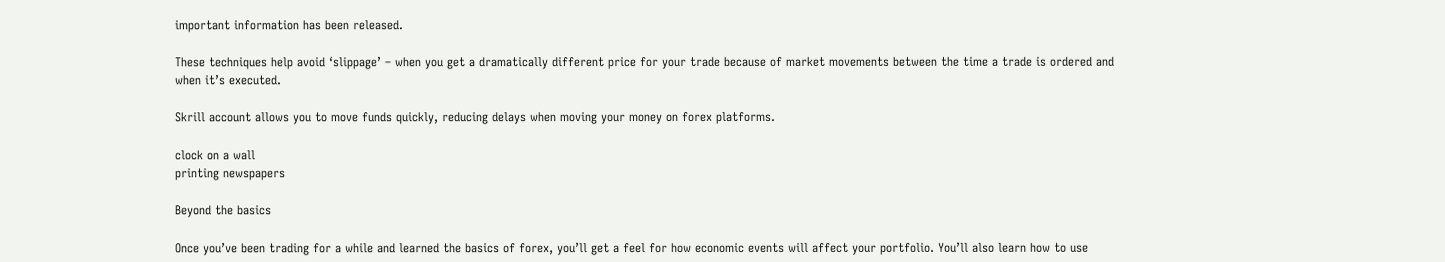important information has been released.

These techniques help avoid ‘slippage’ – when you get a dramatically different price for your trade because of market movements between the time a trade is ordered and when it’s executed.

Skrill account allows you to move funds quickly, reducing delays when moving your money on forex platforms.

clock on a wall
printing newspapers

Beyond the basics

Once you’ve been trading for a while and learned the basics of forex, you’ll get a feel for how economic events will affect your portfolio. You’ll also learn how to use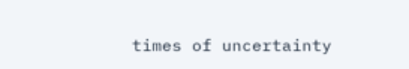times of uncertainty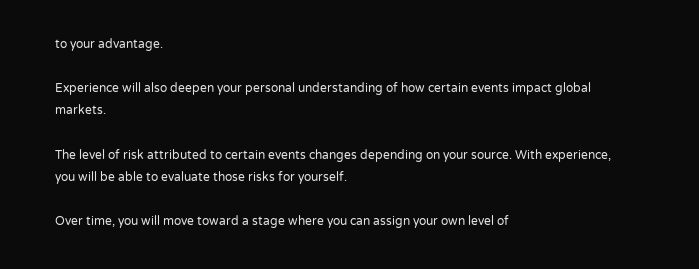to your advantage.

Experience will also deepen your personal understanding of how certain events impact global markets.

The level of risk attributed to certain events changes depending on your source. With experience, you will be able to evaluate those risks for yourself.

Over time, you will move toward a stage where you can assign your own level of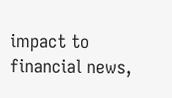impact to financial news,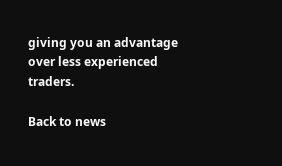giving you an advantage over less experienced traders.

Back to news